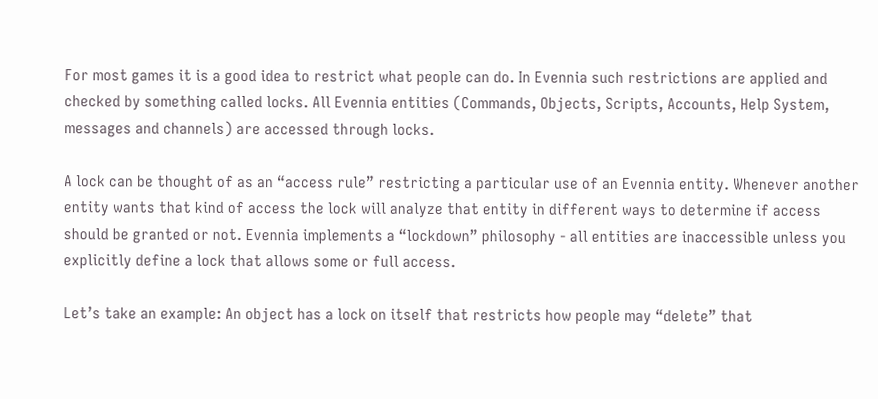For most games it is a good idea to restrict what people can do. In Evennia such restrictions are applied and checked by something called locks. All Evennia entities (Commands, Objects, Scripts, Accounts, Help System, messages and channels) are accessed through locks.

A lock can be thought of as an “access rule” restricting a particular use of an Evennia entity. Whenever another entity wants that kind of access the lock will analyze that entity in different ways to determine if access should be granted or not. Evennia implements a “lockdown” philosophy - all entities are inaccessible unless you explicitly define a lock that allows some or full access.

Let’s take an example: An object has a lock on itself that restricts how people may “delete” that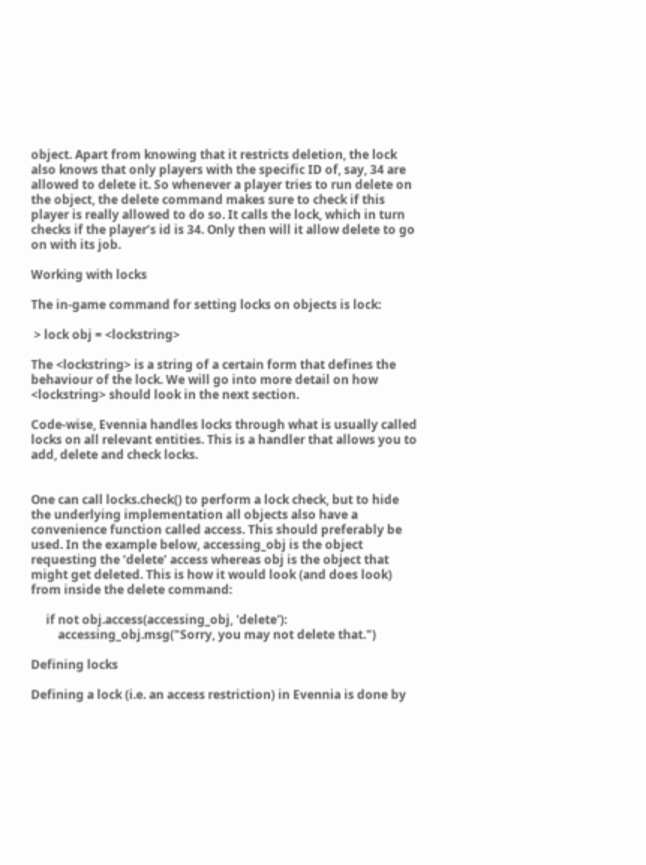object. Apart from knowing that it restricts deletion, the lock also knows that only players with the specific ID of, say, 34 are allowed to delete it. So whenever a player tries to run delete on the object, the delete command makes sure to check if this player is really allowed to do so. It calls the lock, which in turn checks if the player’s id is 34. Only then will it allow delete to go on with its job.

Working with locks

The in-game command for setting locks on objects is lock:

 > lock obj = <lockstring>

The <lockstring> is a string of a certain form that defines the behaviour of the lock. We will go into more detail on how <lockstring> should look in the next section.

Code-wise, Evennia handles locks through what is usually called locks on all relevant entities. This is a handler that allows you to add, delete and check locks.


One can call locks.check() to perform a lock check, but to hide the underlying implementation all objects also have a convenience function called access. This should preferably be used. In the example below, accessing_obj is the object requesting the ‘delete’ access whereas obj is the object that might get deleted. This is how it would look (and does look) from inside the delete command:

     if not obj.access(accessing_obj, 'delete'):
         accessing_obj.msg("Sorry, you may not delete that.")

Defining locks

Defining a lock (i.e. an access restriction) in Evennia is done by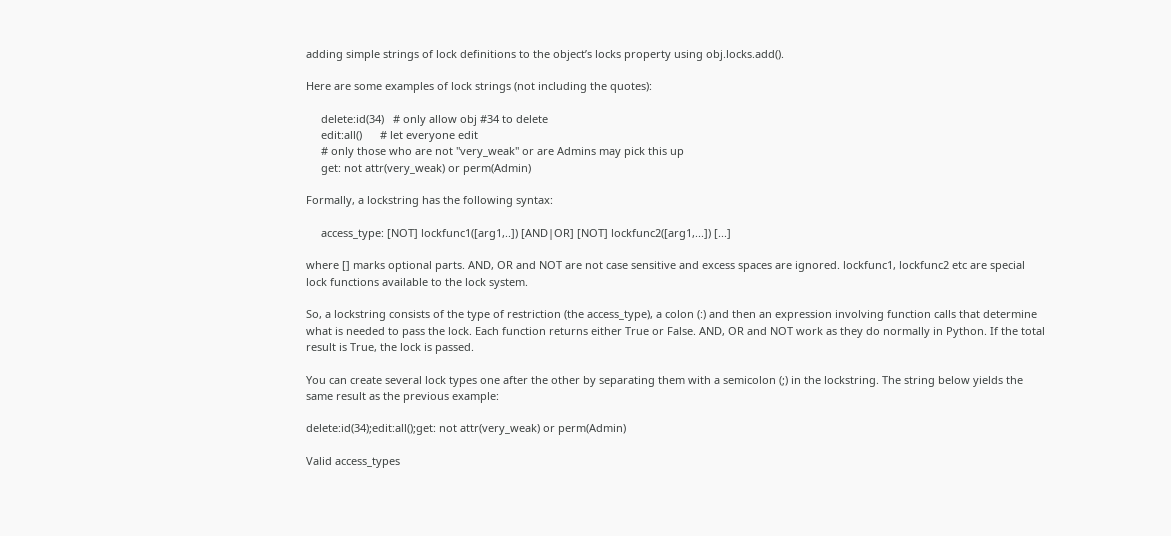adding simple strings of lock definitions to the object’s locks property using obj.locks.add().

Here are some examples of lock strings (not including the quotes):

     delete:id(34)   # only allow obj #34 to delete
     edit:all()      # let everyone edit
     # only those who are not "very_weak" or are Admins may pick this up
     get: not attr(very_weak) or perm(Admin)

Formally, a lockstring has the following syntax:

     access_type: [NOT] lockfunc1([arg1,..]) [AND|OR] [NOT] lockfunc2([arg1,...]) [...]

where [] marks optional parts. AND, OR and NOT are not case sensitive and excess spaces are ignored. lockfunc1, lockfunc2 etc are special lock functions available to the lock system.

So, a lockstring consists of the type of restriction (the access_type), a colon (:) and then an expression involving function calls that determine what is needed to pass the lock. Each function returns either True or False. AND, OR and NOT work as they do normally in Python. If the total result is True, the lock is passed.

You can create several lock types one after the other by separating them with a semicolon (;) in the lockstring. The string below yields the same result as the previous example:

delete:id(34);edit:all();get: not attr(very_weak) or perm(Admin)

Valid access_types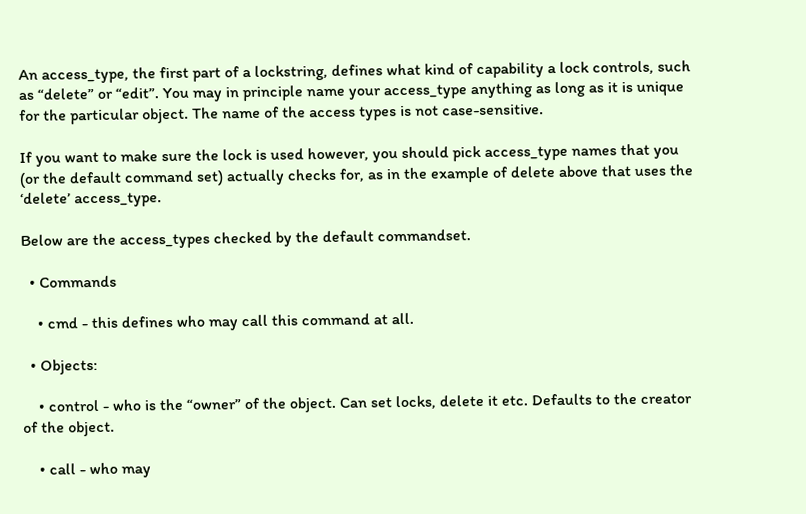An access_type, the first part of a lockstring, defines what kind of capability a lock controls, such as “delete” or “edit”. You may in principle name your access_type anything as long as it is unique for the particular object. The name of the access types is not case-sensitive.

If you want to make sure the lock is used however, you should pick access_type names that you (or the default command set) actually checks for, as in the example of delete above that uses the ‘delete’ access_type.

Below are the access_types checked by the default commandset.

  • Commands

    • cmd - this defines who may call this command at all.

  • Objects:

    • control - who is the “owner” of the object. Can set locks, delete it etc. Defaults to the creator of the object.

    • call - who may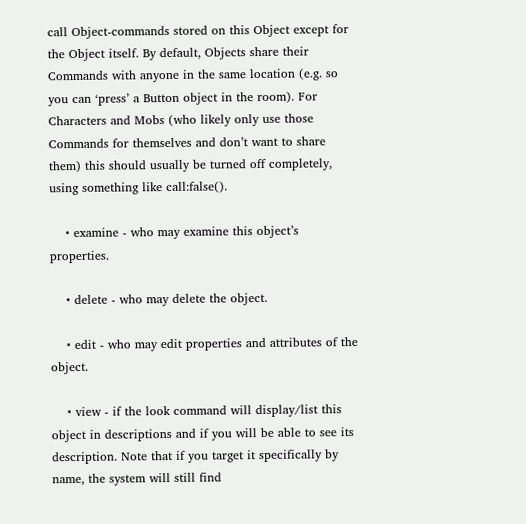call Object-commands stored on this Object except for the Object itself. By default, Objects share their Commands with anyone in the same location (e.g. so you can ‘press’ a Button object in the room). For Characters and Mobs (who likely only use those Commands for themselves and don’t want to share them) this should usually be turned off completely, using something like call:false().

    • examine - who may examine this object’s properties.

    • delete - who may delete the object.

    • edit - who may edit properties and attributes of the object.

    • view - if the look command will display/list this object in descriptions and if you will be able to see its description. Note that if you target it specifically by name, the system will still find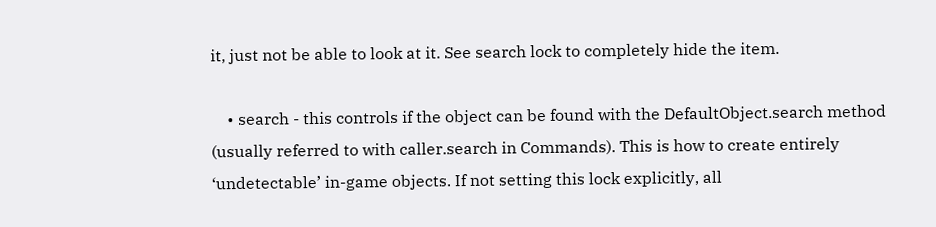it, just not be able to look at it. See search lock to completely hide the item.

    • search - this controls if the object can be found with the DefaultObject.search method (usually referred to with caller.search in Commands). This is how to create entirely ‘undetectable’ in-game objects. If not setting this lock explicitly, all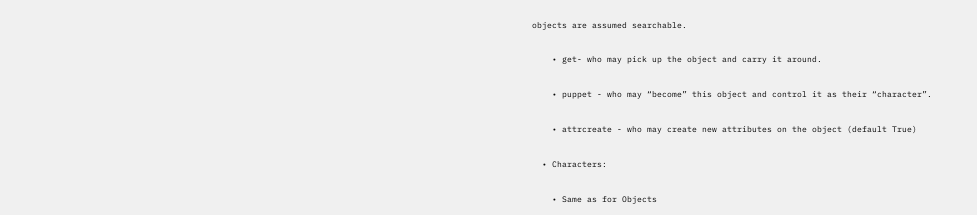objects are assumed searchable.

    • get- who may pick up the object and carry it around.

    • puppet - who may “become” this object and control it as their “character”.

    • attrcreate - who may create new attributes on the object (default True)

  • Characters:

    • Same as for Objects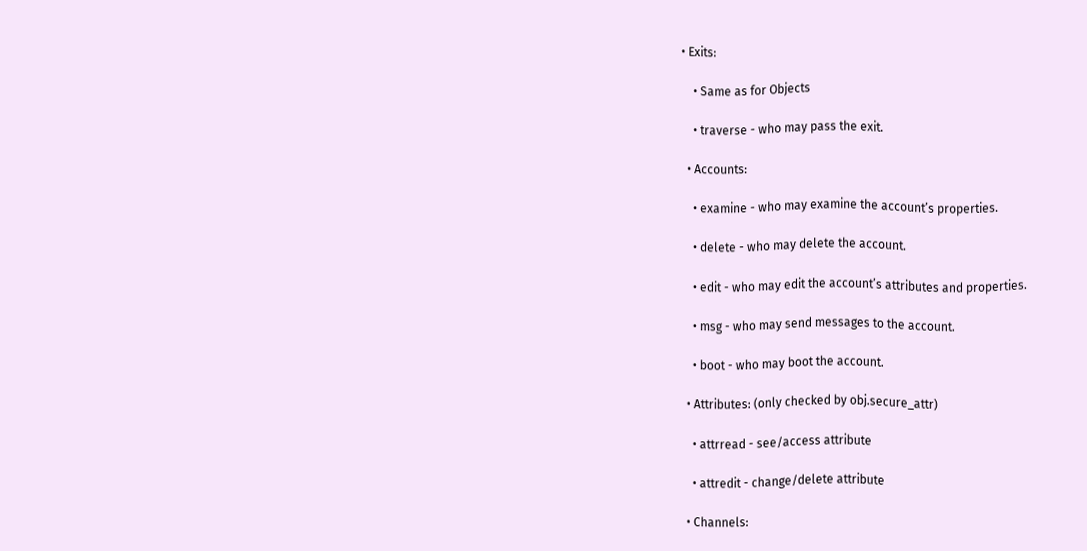• Exits:

    • Same as for Objects

    • traverse - who may pass the exit.

  • Accounts:

    • examine - who may examine the account’s properties.

    • delete - who may delete the account.

    • edit - who may edit the account’s attributes and properties.

    • msg - who may send messages to the account.

    • boot - who may boot the account.

  • Attributes: (only checked by obj.secure_attr)

    • attrread - see/access attribute

    • attredit - change/delete attribute

  • Channels: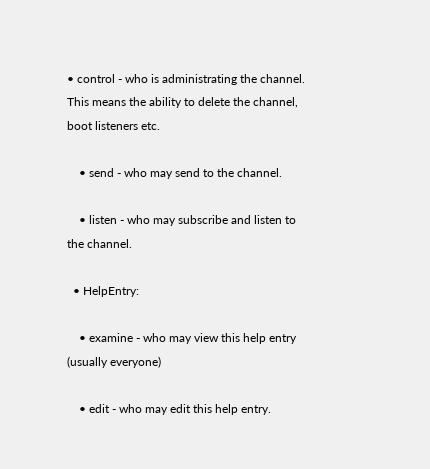• control - who is administrating the channel. This means the ability to delete the channel, boot listeners etc.

    • send - who may send to the channel.

    • listen - who may subscribe and listen to the channel.

  • HelpEntry:

    • examine - who may view this help entry (usually everyone)

    • edit - who may edit this help entry.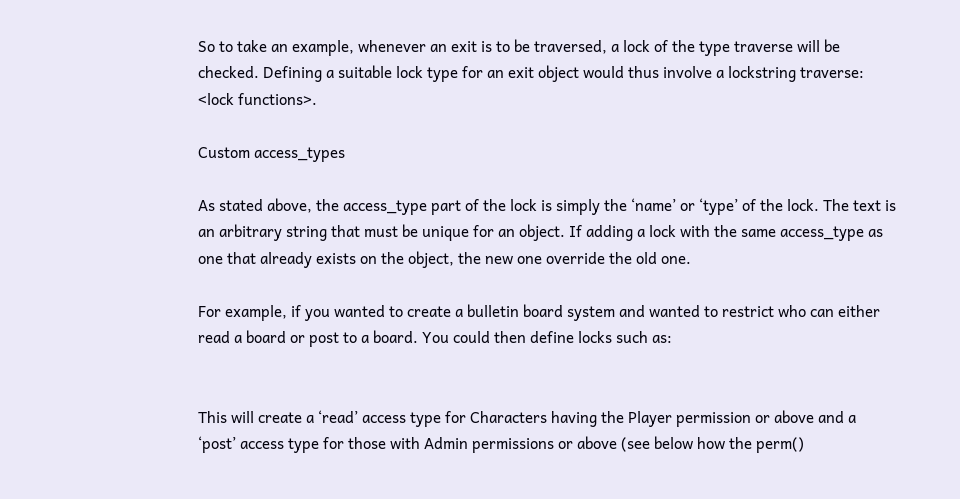So to take an example, whenever an exit is to be traversed, a lock of the type traverse will be checked. Defining a suitable lock type for an exit object would thus involve a lockstring traverse: <lock functions>.

Custom access_types

As stated above, the access_type part of the lock is simply the ‘name’ or ‘type’ of the lock. The text is an arbitrary string that must be unique for an object. If adding a lock with the same access_type as one that already exists on the object, the new one override the old one.

For example, if you wanted to create a bulletin board system and wanted to restrict who can either read a board or post to a board. You could then define locks such as:


This will create a ‘read’ access type for Characters having the Player permission or above and a ‘post’ access type for those with Admin permissions or above (see below how the perm()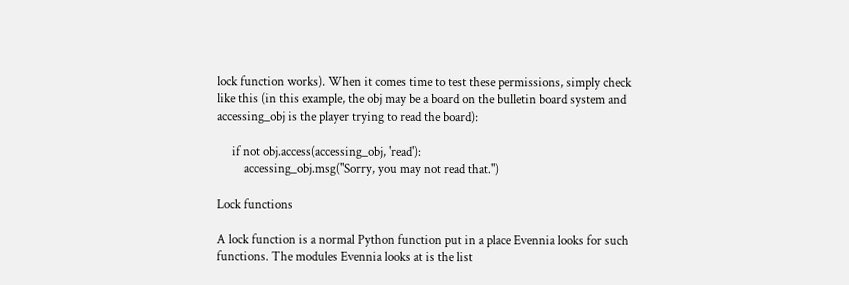lock function works). When it comes time to test these permissions, simply check like this (in this example, the obj may be a board on the bulletin board system and accessing_obj is the player trying to read the board):

     if not obj.access(accessing_obj, 'read'):
         accessing_obj.msg("Sorry, you may not read that.")

Lock functions

A lock function is a normal Python function put in a place Evennia looks for such functions. The modules Evennia looks at is the list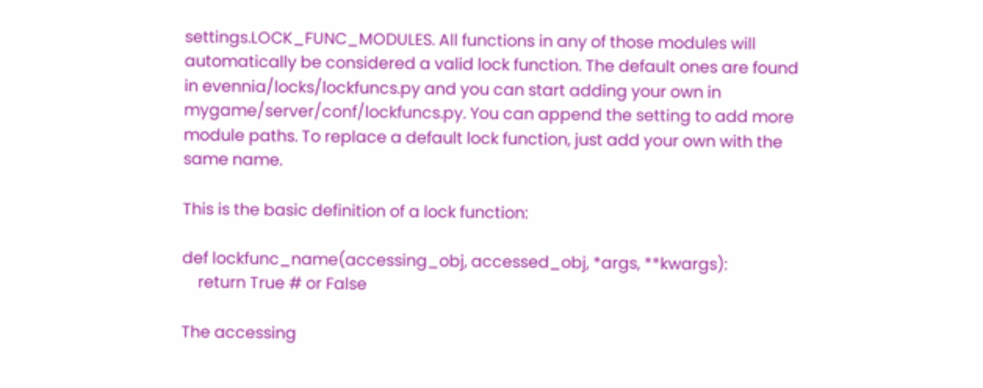settings.LOCK_FUNC_MODULES. All functions in any of those modules will automatically be considered a valid lock function. The default ones are found in evennia/locks/lockfuncs.py and you can start adding your own in mygame/server/conf/lockfuncs.py. You can append the setting to add more module paths. To replace a default lock function, just add your own with the same name.

This is the basic definition of a lock function:

def lockfunc_name(accessing_obj, accessed_obj, *args, **kwargs):
    return True # or False

The accessing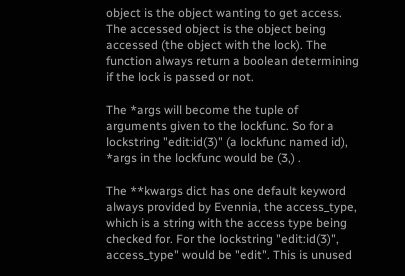object is the object wanting to get access. The accessed object is the object being accessed (the object with the lock). The function always return a boolean determining if the lock is passed or not.

The *args will become the tuple of arguments given to the lockfunc. So for a lockstring "edit:id(3)" (a lockfunc named id), *args in the lockfunc would be (3,) .

The **kwargs dict has one default keyword always provided by Evennia, the access_type, which is a string with the access type being checked for. For the lockstring "edit:id(3)", access_type" would be "edit". This is unused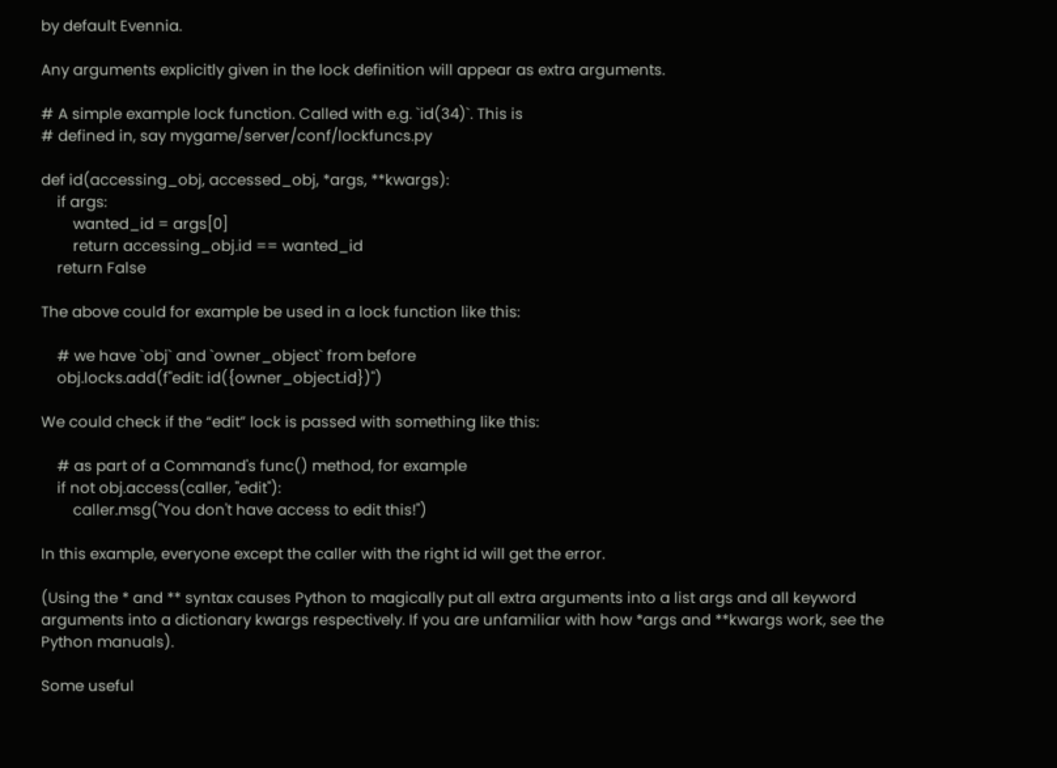by default Evennia.

Any arguments explicitly given in the lock definition will appear as extra arguments.

# A simple example lock function. Called with e.g. `id(34)`. This is
# defined in, say mygame/server/conf/lockfuncs.py

def id(accessing_obj, accessed_obj, *args, **kwargs):
    if args:
        wanted_id = args[0]
        return accessing_obj.id == wanted_id
    return False

The above could for example be used in a lock function like this:

    # we have `obj` and `owner_object` from before
    obj.locks.add(f"edit: id({owner_object.id})")

We could check if the “edit” lock is passed with something like this:

    # as part of a Command's func() method, for example
    if not obj.access(caller, "edit"):
        caller.msg("You don't have access to edit this!")

In this example, everyone except the caller with the right id will get the error.

(Using the * and ** syntax causes Python to magically put all extra arguments into a list args and all keyword arguments into a dictionary kwargs respectively. If you are unfamiliar with how *args and **kwargs work, see the Python manuals).

Some useful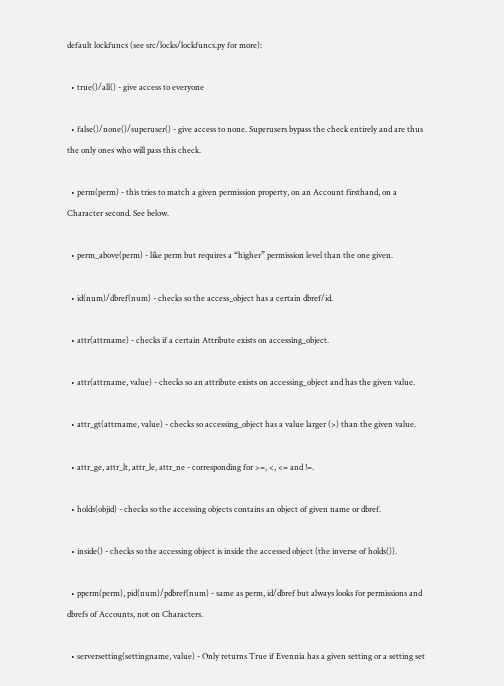default lockfuncs (see src/locks/lockfuncs.py for more):

  • true()/all() - give access to everyone

  • false()/none()/superuser() - give access to none. Superusers bypass the check entirely and are thus the only ones who will pass this check.

  • perm(perm) - this tries to match a given permission property, on an Account firsthand, on a Character second. See below.

  • perm_above(perm) - like perm but requires a “higher” permission level than the one given.

  • id(num)/dbref(num) - checks so the access_object has a certain dbref/id.

  • attr(attrname) - checks if a certain Attribute exists on accessing_object.

  • attr(attrname, value) - checks so an attribute exists on accessing_object and has the given value.

  • attr_gt(attrname, value) - checks so accessing_object has a value larger (>) than the given value.

  • attr_ge, attr_lt, attr_le, attr_ne - corresponding for >=, <, <= and !=.

  • holds(objid) - checks so the accessing objects contains an object of given name or dbref.

  • inside() - checks so the accessing object is inside the accessed object (the inverse of holds()).

  • pperm(perm), pid(num)/pdbref(num) - same as perm, id/dbref but always looks for permissions and dbrefs of Accounts, not on Characters.

  • serversetting(settingname, value) - Only returns True if Evennia has a given setting or a setting set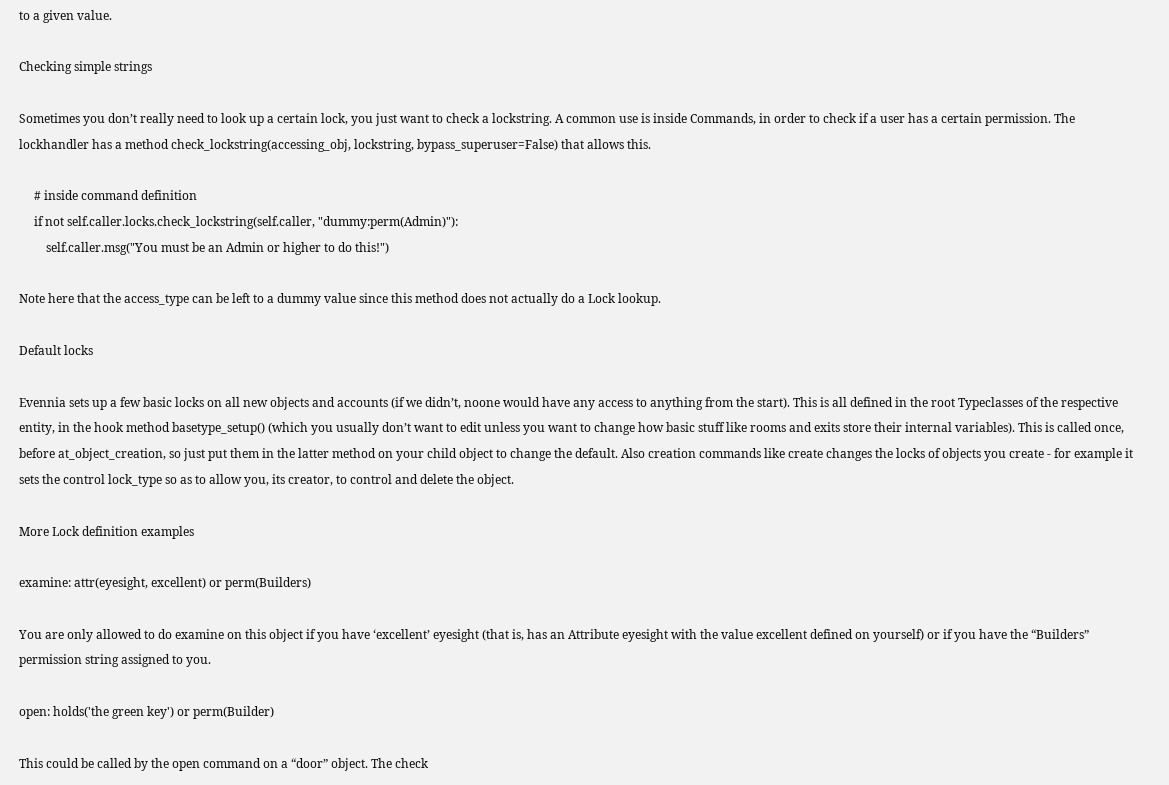to a given value.

Checking simple strings

Sometimes you don’t really need to look up a certain lock, you just want to check a lockstring. A common use is inside Commands, in order to check if a user has a certain permission. The lockhandler has a method check_lockstring(accessing_obj, lockstring, bypass_superuser=False) that allows this.

     # inside command definition
     if not self.caller.locks.check_lockstring(self.caller, "dummy:perm(Admin)"):
         self.caller.msg("You must be an Admin or higher to do this!")

Note here that the access_type can be left to a dummy value since this method does not actually do a Lock lookup.

Default locks

Evennia sets up a few basic locks on all new objects and accounts (if we didn’t, noone would have any access to anything from the start). This is all defined in the root Typeclasses of the respective entity, in the hook method basetype_setup() (which you usually don’t want to edit unless you want to change how basic stuff like rooms and exits store their internal variables). This is called once, before at_object_creation, so just put them in the latter method on your child object to change the default. Also creation commands like create changes the locks of objects you create - for example it sets the control lock_type so as to allow you, its creator, to control and delete the object.

More Lock definition examples

examine: attr(eyesight, excellent) or perm(Builders)

You are only allowed to do examine on this object if you have ‘excellent’ eyesight (that is, has an Attribute eyesight with the value excellent defined on yourself) or if you have the “Builders” permission string assigned to you.

open: holds('the green key') or perm(Builder)

This could be called by the open command on a “door” object. The check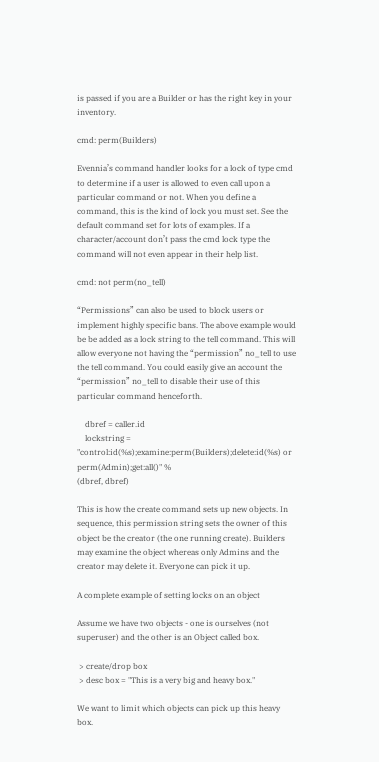is passed if you are a Builder or has the right key in your inventory.

cmd: perm(Builders)

Evennia’s command handler looks for a lock of type cmd to determine if a user is allowed to even call upon a particular command or not. When you define a command, this is the kind of lock you must set. See the default command set for lots of examples. If a character/account don’t pass the cmd lock type the command will not even appear in their help list.

cmd: not perm(no_tell)

“Permissions” can also be used to block users or implement highly specific bans. The above example would be be added as a lock string to the tell command. This will allow everyone not having the “permission” no_tell to use the tell command. You could easily give an account the “permission” no_tell to disable their use of this particular command henceforth.

    dbref = caller.id
    lockstring = "control:id(%s);examine:perm(Builders);delete:id(%s) or perm(Admin);get:all()" %
(dbref, dbref)

This is how the create command sets up new objects. In sequence, this permission string sets the owner of this object be the creator (the one running create). Builders may examine the object whereas only Admins and the creator may delete it. Everyone can pick it up.

A complete example of setting locks on an object

Assume we have two objects - one is ourselves (not superuser) and the other is an Object called box.

 > create/drop box
 > desc box = "This is a very big and heavy box."

We want to limit which objects can pick up this heavy box.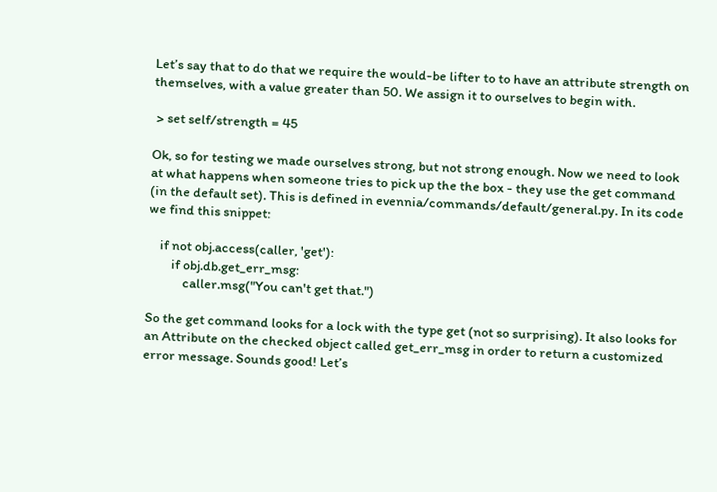Let’s say that to do that we require the would-be lifter to to have an attribute strength on themselves, with a value greater than 50. We assign it to ourselves to begin with.

 > set self/strength = 45

Ok, so for testing we made ourselves strong, but not strong enough. Now we need to look at what happens when someone tries to pick up the the box - they use the get command (in the default set). This is defined in evennia/commands/default/general.py. In its code we find this snippet:

    if not obj.access(caller, 'get'):
        if obj.db.get_err_msg:
            caller.msg("You can't get that.")

So the get command looks for a lock with the type get (not so surprising). It also looks for an Attribute on the checked object called get_err_msg in order to return a customized error message. Sounds good! Let’s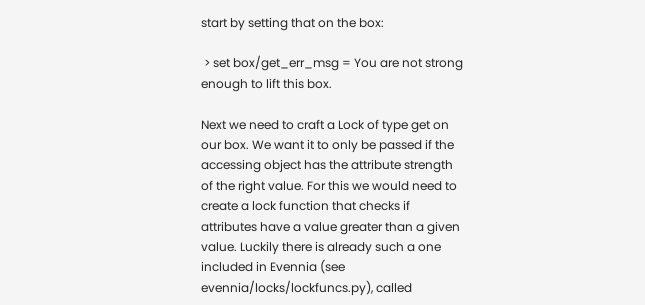start by setting that on the box:

 > set box/get_err_msg = You are not strong enough to lift this box.

Next we need to craft a Lock of type get on our box. We want it to only be passed if the accessing object has the attribute strength of the right value. For this we would need to create a lock function that checks if attributes have a value greater than a given value. Luckily there is already such a one included in Evennia (see evennia/locks/lockfuncs.py), called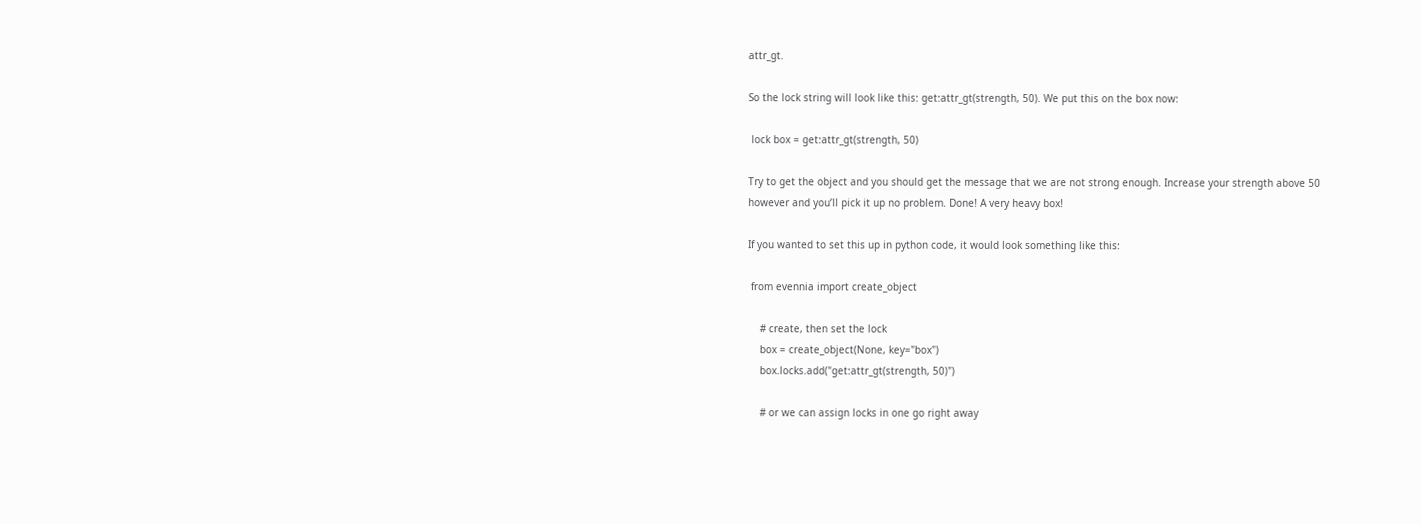attr_gt.

So the lock string will look like this: get:attr_gt(strength, 50). We put this on the box now:

 lock box = get:attr_gt(strength, 50)

Try to get the object and you should get the message that we are not strong enough. Increase your strength above 50 however and you’ll pick it up no problem. Done! A very heavy box!

If you wanted to set this up in python code, it would look something like this:

 from evennia import create_object

    # create, then set the lock
    box = create_object(None, key="box")
    box.locks.add("get:attr_gt(strength, 50)")

    # or we can assign locks in one go right away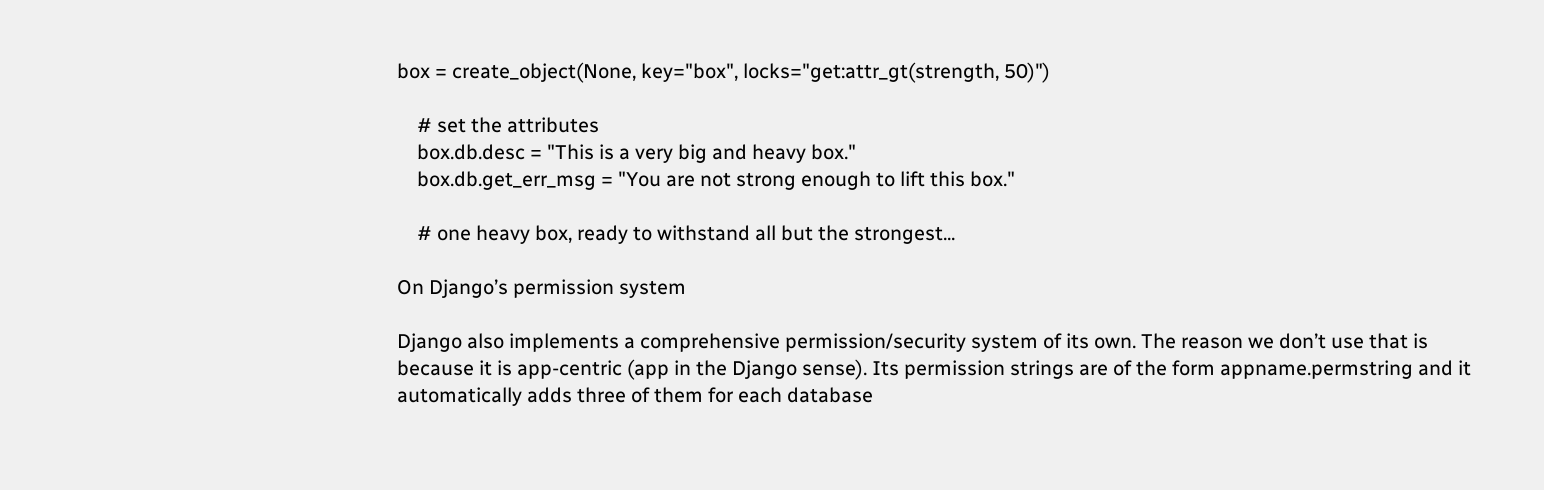box = create_object(None, key="box", locks="get:attr_gt(strength, 50)")

    # set the attributes
    box.db.desc = "This is a very big and heavy box."
    box.db.get_err_msg = "You are not strong enough to lift this box."

    # one heavy box, ready to withstand all but the strongest...

On Django’s permission system

Django also implements a comprehensive permission/security system of its own. The reason we don’t use that is because it is app-centric (app in the Django sense). Its permission strings are of the form appname.permstring and it automatically adds three of them for each database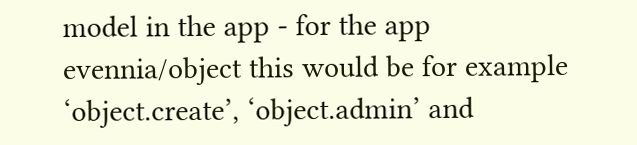model in the app - for the app evennia/object this would be for example ‘object.create’, ‘object.admin’ and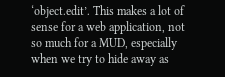‘object.edit’. This makes a lot of sense for a web application, not so much for a MUD, especially when we try to hide away as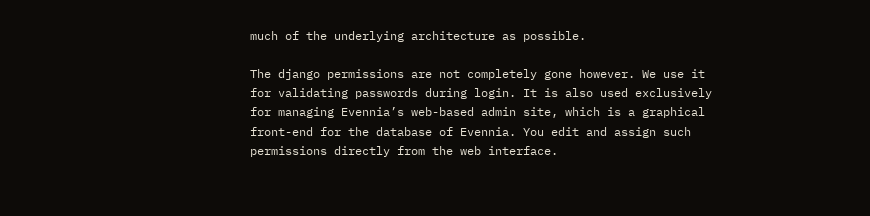much of the underlying architecture as possible.

The django permissions are not completely gone however. We use it for validating passwords during login. It is also used exclusively for managing Evennia’s web-based admin site, which is a graphical front-end for the database of Evennia. You edit and assign such permissions directly from the web interface.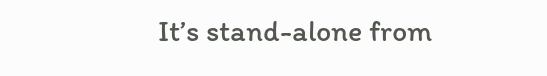It’s stand-alone from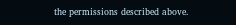the permissions described above.